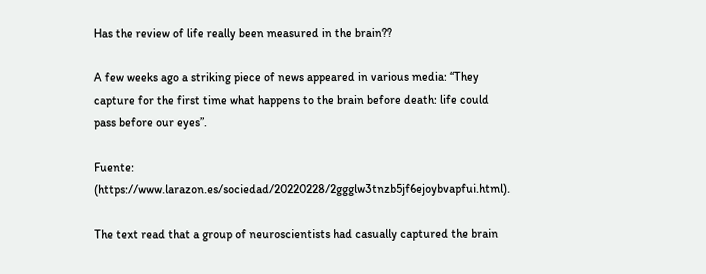Has the review of life really been measured in the brain??

A few weeks ago a striking piece of news appeared in various media: “They capture for the first time what happens to the brain before death: life could pass before our eyes”.

Fuente: (https://www.larazon.es/sociedad/20220228/2ggglw3tnzb5jf6ejoybvapfui.html).

The text read that a group of neuroscientists had casually captured the brain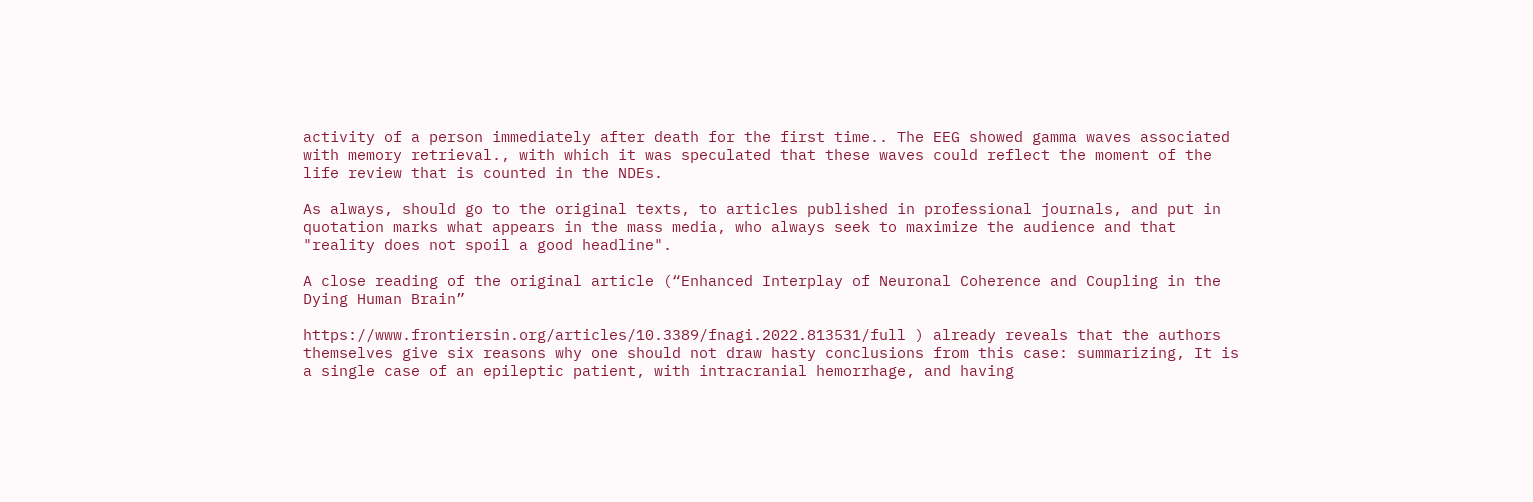activity of a person immediately after death for the first time.. The EEG showed gamma waves associated with memory retrieval., with which it was speculated that these waves could reflect the moment of the life review that is counted in the NDEs.

As always, should go to the original texts, to articles published in professional journals, and put in quotation marks what appears in the mass media, who always seek to maximize the audience and that "reality does not spoil a good headline".

A close reading of the original article (“Enhanced Interplay of Neuronal Coherence and Coupling in the Dying Human Brain”

https://www.frontiersin.org/articles/10.3389/fnagi.2022.813531/full ) already reveals that the authors themselves give six reasons why one should not draw hasty conclusions from this case: summarizing, It is a single case of an epileptic patient, with intracranial hemorrhage, and having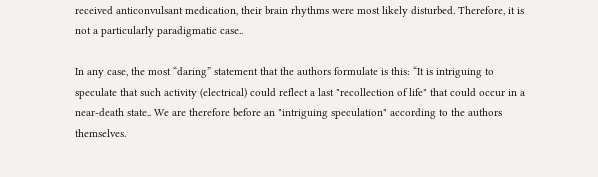received anticonvulsant medication, their brain rhythms were most likely disturbed. Therefore, it is not a particularly paradigmatic case..

In any case, the most “daring” statement that the authors formulate is this: “It is intriguing to speculate that such activity (electrical) could reflect a last "recollection of life" that could occur in a near-death state.. We are therefore before an "intriguing speculation" according to the authors themselves.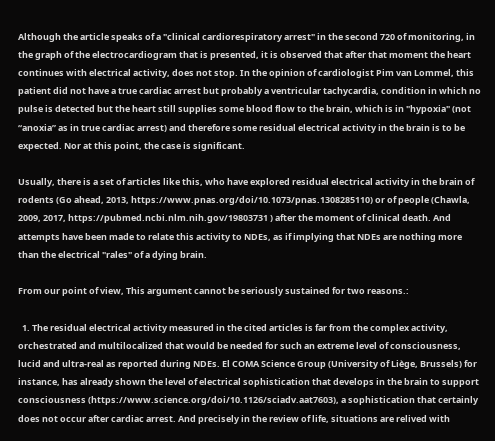Although the article speaks of a "clinical cardiorespiratory arrest" in the second 720 of monitoring, in the graph of the electrocardiogram that is presented, it is observed that after that moment the heart continues with electrical activity, does not stop. In the opinion of cardiologist Pim van Lommel, this patient did not have a true cardiac arrest but probably a ventricular tachycardia, condition in which no pulse is detected but the heart still supplies some blood flow to the brain, which is in "hypoxia" (not “anoxia” as in true cardiac arrest) and therefore some residual electrical activity in the brain is to be expected. Nor at this point, the case is significant.

Usually, there is a set of articles like this, who have explored residual electrical activity in the brain of rodents (Go ahead, 2013, https://www.pnas.org/doi/10.1073/pnas.1308285110) or of people (Chawla, 2009, 2017, https://pubmed.ncbi.nlm.nih.gov/19803731 ) after the moment of clinical death. And attempts have been made to relate this activity to NDEs, as if implying that NDEs are nothing more than the electrical "rales" of a dying brain.

From our point of view, This argument cannot be seriously sustained for two reasons.:

  1. The residual electrical activity measured in the cited articles is far from the complex activity, orchestrated and multilocalized that would be needed for such an extreme level of consciousness, lucid and ultra-real as reported during NDEs. El COMA Science Group (University of Liège, Brussels) for instance, has already shown the level of electrical sophistication that develops in the brain to support consciousness (https://www.science.org/doi/10.1126/sciadv.aat7603), a sophistication that certainly does not occur after cardiac arrest. And precisely in the review of life, situations are relived with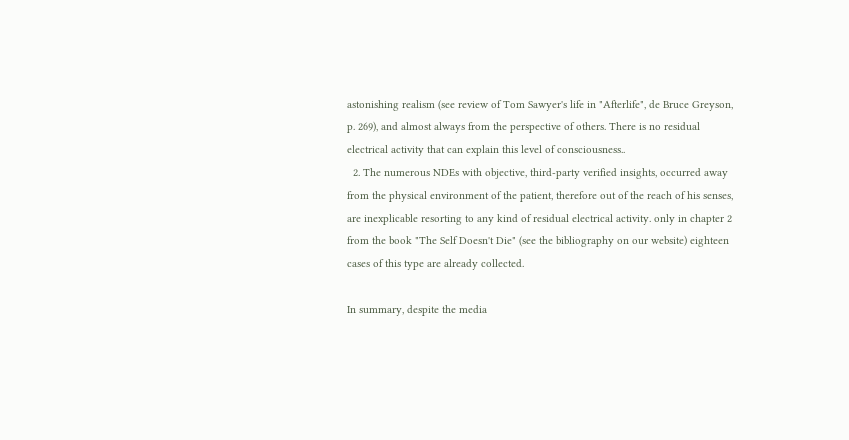astonishing realism (see review of Tom Sawyer's life in "Afterlife", de Bruce Greyson, p. 269), and almost always from the perspective of others. There is no residual electrical activity that can explain this level of consciousness..
  2. The numerous NDEs with objective, third-party verified insights, occurred away from the physical environment of the patient, therefore out of the reach of his senses, are inexplicable resorting to any kind of residual electrical activity. only in chapter 2 from the book "The Self Doesn't Die" (see the bibliography on our website) eighteen cases of this type are already collected.

In summary, despite the media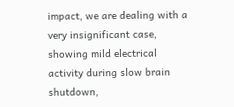impact, we are dealing with a very insignificant case, showing mild electrical activity during slow brain shutdown,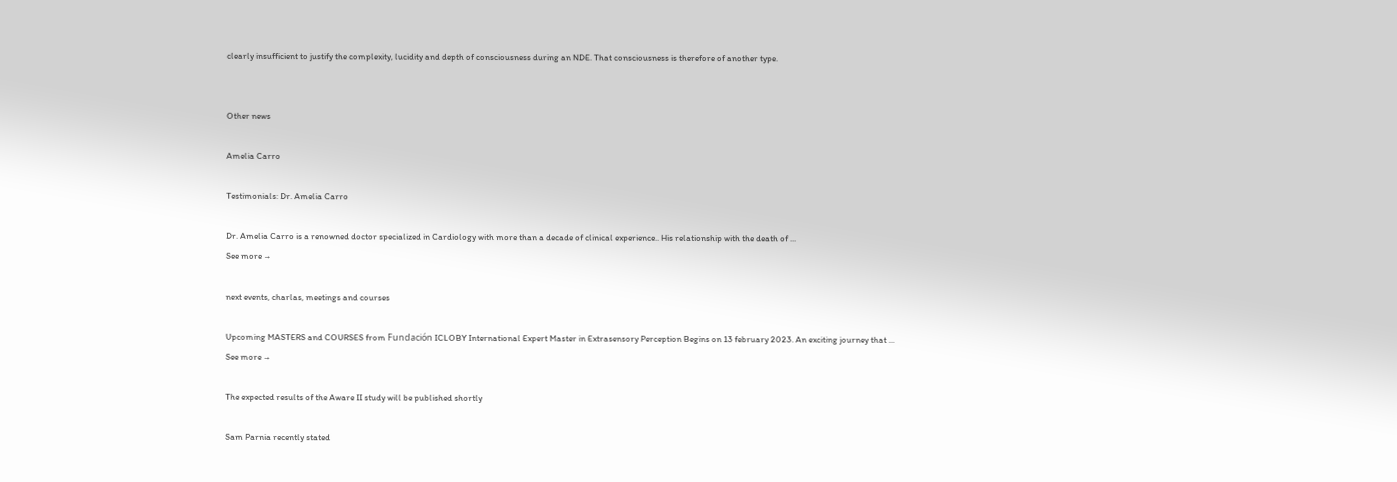clearly insufficient to justify the complexity, lucidity and depth of consciousness during an NDE. That consciousness is therefore of another type.


Other news

Amelia Carro

Testimonials: Dr. Amelia Carro

Dr. Amelia Carro is a renowned doctor specialized in Cardiology with more than a decade of clinical experience.. His relationship with the death of ...
See more →

next events, charlas, meetings and courses

Upcoming MASTERS and COURSES from Fundación ICLOBY International Expert Master in Extrasensory Perception Begins on 13 february 2023. An exciting journey that ...
See more →

The expected results of the Aware II study will be published shortly

Sam Parnia recently stated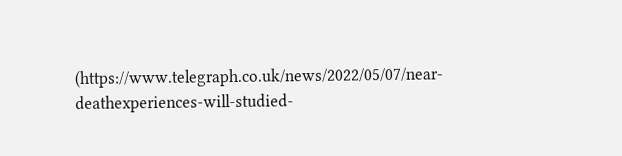(https://www.telegraph.co.uk/news/2022/05/07/near-deathexperiences-will-studied-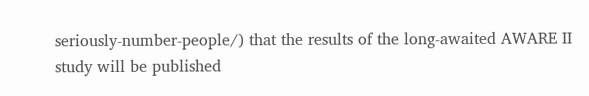seriously-number-people/) that the results of the long-awaited AWARE II study will be published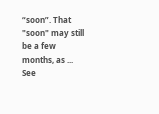“soon”. That "soon" may still be a few months, as ...
See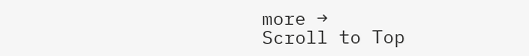more →
Scroll to Top